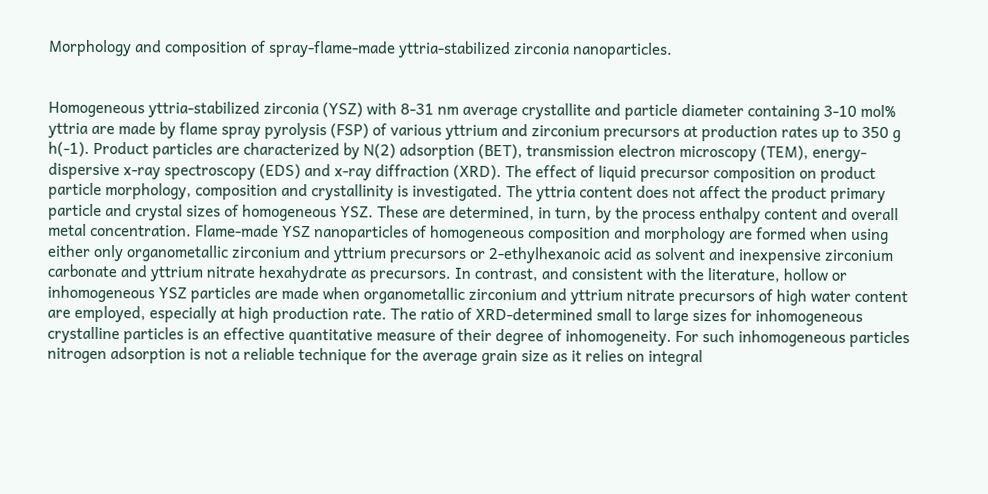Morphology and composition of spray-flame-made yttria-stabilized zirconia nanoparticles.


Homogeneous yttria-stabilized zirconia (YSZ) with 8-31 nm average crystallite and particle diameter containing 3-10 mol% yttria are made by flame spray pyrolysis (FSP) of various yttrium and zirconium precursors at production rates up to 350 g h(-1). Product particles are characterized by N(2) adsorption (BET), transmission electron microscopy (TEM), energy-dispersive x-ray spectroscopy (EDS) and x-ray diffraction (XRD). The effect of liquid precursor composition on product particle morphology, composition and crystallinity is investigated. The yttria content does not affect the product primary particle and crystal sizes of homogeneous YSZ. These are determined, in turn, by the process enthalpy content and overall metal concentration. Flame-made YSZ nanoparticles of homogeneous composition and morphology are formed when using either only organometallic zirconium and yttrium precursors or 2-ethylhexanoic acid as solvent and inexpensive zirconium carbonate and yttrium nitrate hexahydrate as precursors. In contrast, and consistent with the literature, hollow or inhomogeneous YSZ particles are made when organometallic zirconium and yttrium nitrate precursors of high water content are employed, especially at high production rate. The ratio of XRD-determined small to large sizes for inhomogeneous crystalline particles is an effective quantitative measure of their degree of inhomogeneity. For such inhomogeneous particles nitrogen adsorption is not a reliable technique for the average grain size as it relies on integral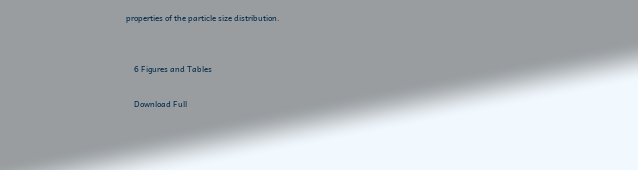properties of the particle size distribution.


    6 Figures and Tables

    Download Full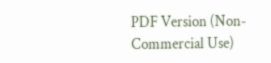PDF Version (Non-Commercial Use)